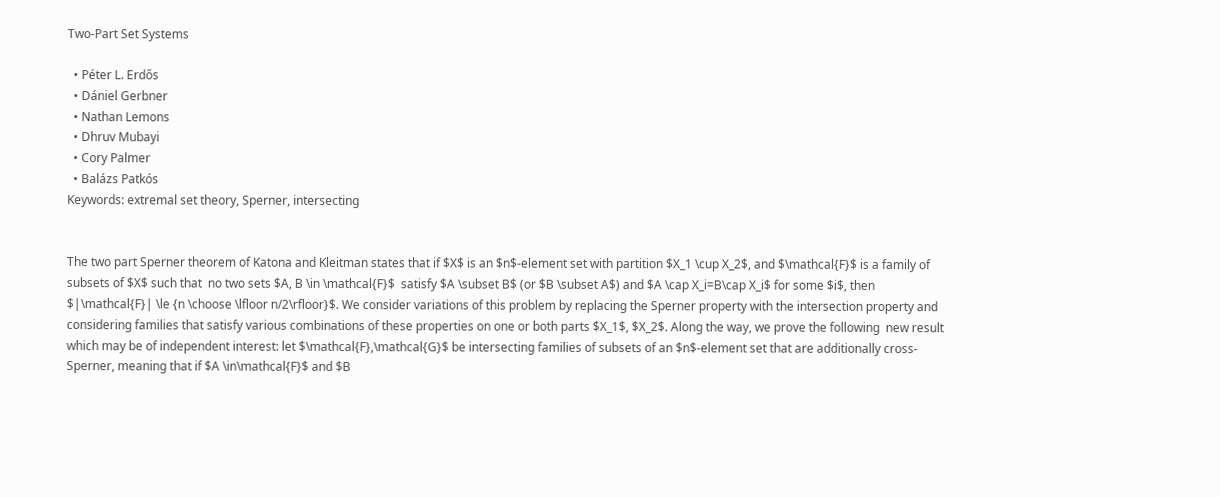Two-Part Set Systems

  • Péter L. Erdős
  • Dániel Gerbner
  • Nathan Lemons
  • Dhruv Mubayi
  • Cory Palmer
  • Balázs Patkós
Keywords: extremal set theory, Sperner, intersecting


The two part Sperner theorem of Katona and Kleitman states that if $X$ is an $n$-element set with partition $X_1 \cup X_2$, and $\mathcal{F}$ is a family of subsets of $X$ such that  no two sets $A, B \in \mathcal{F}$  satisfy $A \subset B$ (or $B \subset A$) and $A \cap X_i=B\cap X_i$ for some $i$, then $|\mathcal{F}| \le {n \choose \lfloor n/2\rfloor}$. We consider variations of this problem by replacing the Sperner property with the intersection property and considering families that satisfy various combinations of these properties on one or both parts $X_1$, $X_2$. Along the way, we prove the following  new result which may be of independent interest: let $\mathcal{F},\mathcal{G}$ be intersecting families of subsets of an $n$-element set that are additionally cross-Sperner, meaning that if $A \in\mathcal{F}$ and $B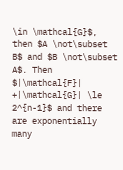\in \mathcal{G}$, then $A \not\subset B$ and $B \not\subset A$. Then  $|\mathcal{F}| +|\mathcal{G}| \le 2^{n-1}$ and there are exponentially many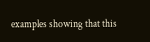examples showing that this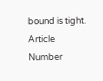bound is tight.
Article Number